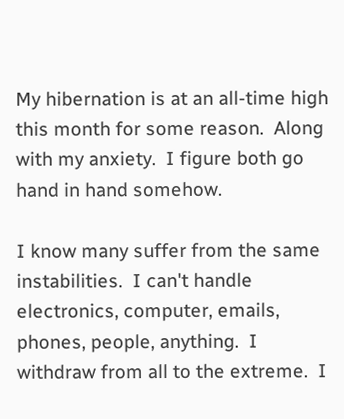My hibernation is at an all-time high this month for some reason.  Along with my anxiety.  I figure both go hand in hand somehow.

I know many suffer from the same instabilities.  I can't handle electronics, computer, emails, phones, people, anything.  I withdraw from all to the extreme.  I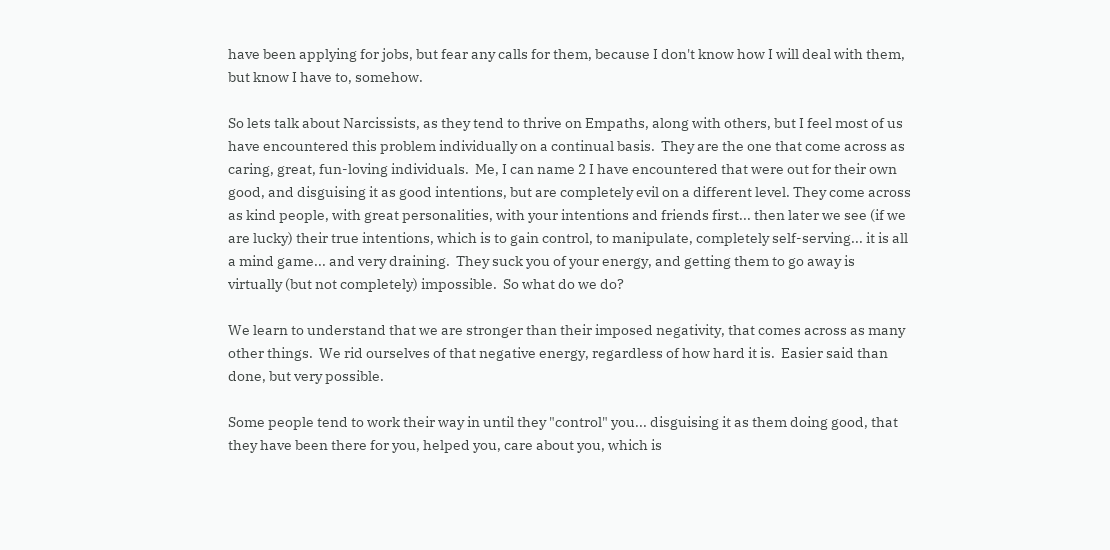have been applying for jobs, but fear any calls for them, because I don't know how I will deal with them, but know I have to, somehow.

So lets talk about Narcissists, as they tend to thrive on Empaths, along with others, but I feel most of us have encountered this problem individually on a continual basis.  They are the one that come across as caring, great, fun-loving individuals.  Me, I can name 2 I have encountered that were out for their own good, and disguising it as good intentions, but are completely evil on a different level. They come across as kind people, with great personalities, with your intentions and friends first... then later we see (if we are lucky) their true intentions, which is to gain control, to manipulate, completely self-serving... it is all a mind game... and very draining.  They suck you of your energy, and getting them to go away is virtually (but not completely) impossible.  So what do we do?

We learn to understand that we are stronger than their imposed negativity, that comes across as many other things.  We rid ourselves of that negative energy, regardless of how hard it is.  Easier said than done, but very possible.

Some people tend to work their way in until they "control" you... disguising it as them doing good, that they have been there for you, helped you, care about you, which is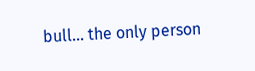bull... the only person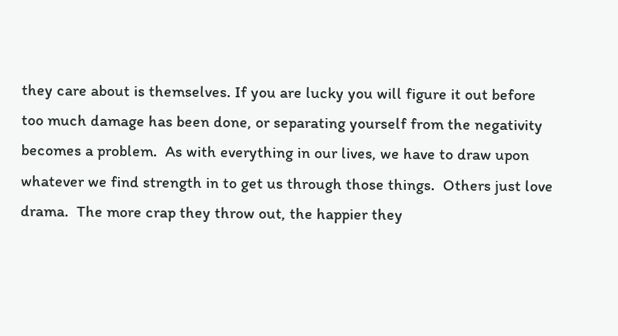they care about is themselves. If you are lucky you will figure it out before too much damage has been done, or separating yourself from the negativity becomes a problem.  As with everything in our lives, we have to draw upon whatever we find strength in to get us through those things.  Others just love drama.  The more crap they throw out, the happier they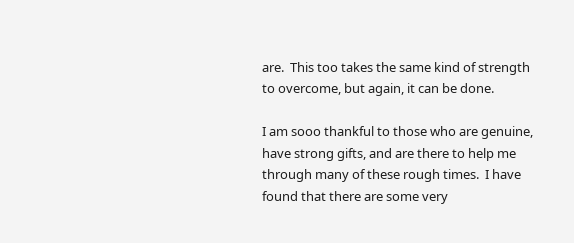are.  This too takes the same kind of strength to overcome, but again, it can be done.

I am sooo thankful to those who are genuine, have strong gifts, and are there to help me through many of these rough times.  I have found that there are some very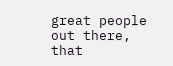great people out there, that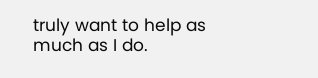truly want to help as much as I do.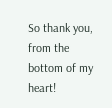So thank you, from the bottom of my heart!